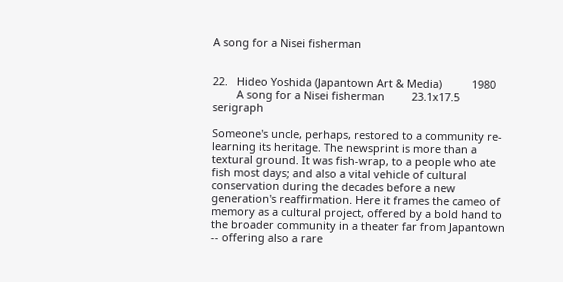A song for a Nisei fisherman


22.   Hideo Yoshida (Japantown Art & Media)          1980
        A song for a Nisei fisherman         23.1x17.5        serigraph

Someone's uncle, perhaps, restored to a community re-learning its heritage. The newsprint is more than a textural ground. It was fish-wrap, to a people who ate fish most days; and also a vital vehicle of cultural conservation during the decades before a new generation's reaffirmation. Here it frames the cameo of memory as a cultural project, offered by a bold hand to the broader community in a theater far from Japantown -- offering also a rare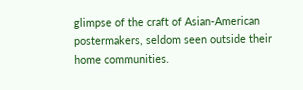glimpse of the craft of Asian-American postermakers, seldom seen outside their home communities.